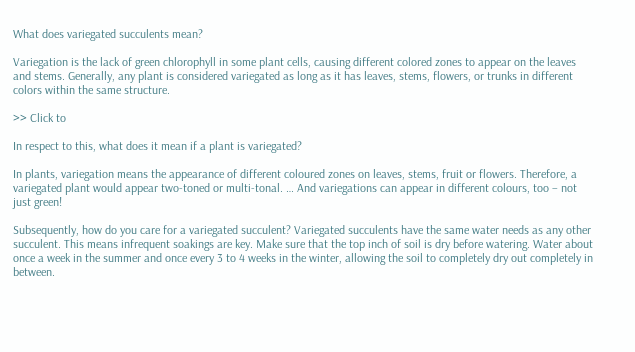What does variegated succulents mean?

Variegation is the lack of green chlorophyll in some plant cells, causing different colored zones to appear on the leaves and stems. Generally, any plant is considered variegated as long as it has leaves, stems, flowers, or trunks in different colors within the same structure.

>> Click to

In respect to this, what does it mean if a plant is variegated?

In plants, variegation means the appearance of different coloured zones on leaves, stems, fruit or flowers. Therefore, a variegated plant would appear two-toned or multi-tonal. … And variegations can appear in different colours, too – not just green!

Subsequently, how do you care for a variegated succulent? Variegated succulents have the same water needs as any other succulent. This means infrequent soakings are key. Make sure that the top inch of soil is dry before watering. Water about once a week in the summer and once every 3 to 4 weeks in the winter, allowing the soil to completely dry out completely in between.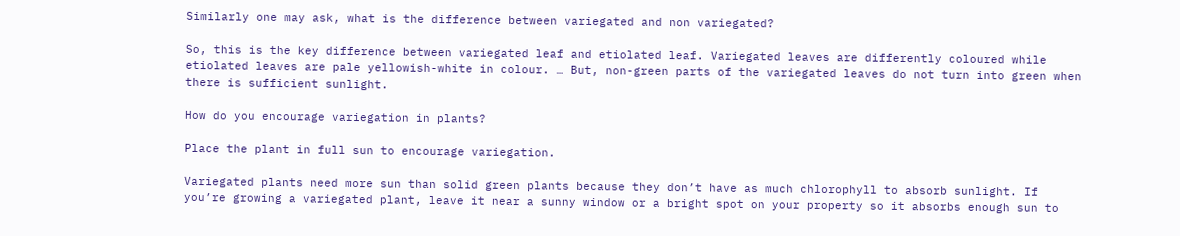Similarly one may ask, what is the difference between variegated and non variegated?

So, this is the key difference between variegated leaf and etiolated leaf. Variegated leaves are differently coloured while etiolated leaves are pale yellowish-white in colour. … But, non-green parts of the variegated leaves do not turn into green when there is sufficient sunlight.

How do you encourage variegation in plants?

Place the plant in full sun to encourage variegation.

Variegated plants need more sun than solid green plants because they don’t have as much chlorophyll to absorb sunlight. If you’re growing a variegated plant, leave it near a sunny window or a bright spot on your property so it absorbs enough sun to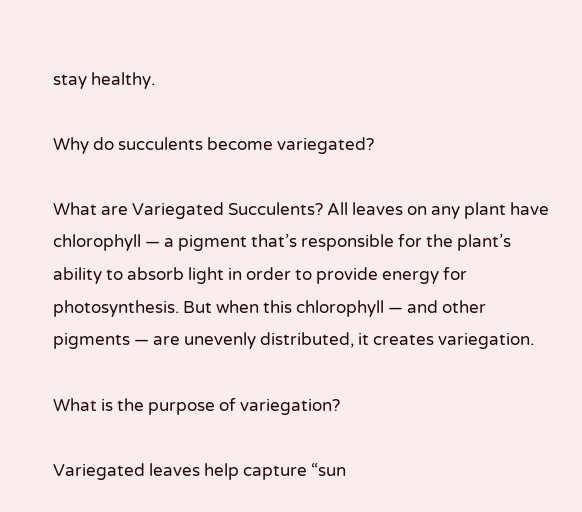stay healthy.

Why do succulents become variegated?

What are Variegated Succulents? All leaves on any plant have chlorophyll — a pigment that’s responsible for the plant’s ability to absorb light in order to provide energy for photosynthesis. But when this chlorophyll — and other pigments — are unevenly distributed, it creates variegation.

What is the purpose of variegation?

Variegated leaves help capture “sun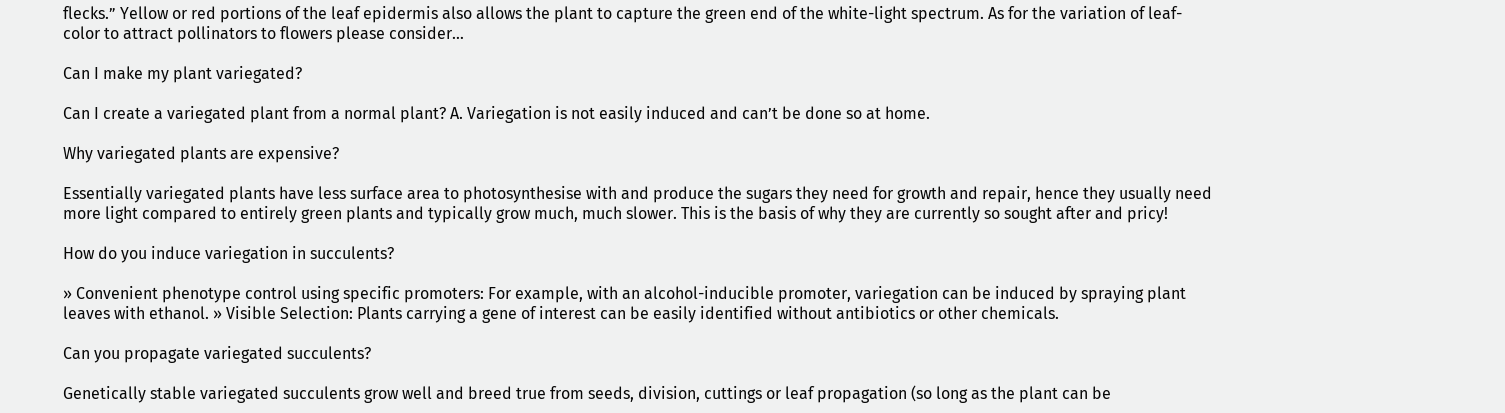flecks.” Yellow or red portions of the leaf epidermis also allows the plant to capture the green end of the white-light spectrum. As for the variation of leaf-color to attract pollinators to flowers please consider…

Can I make my plant variegated?

Can I create a variegated plant from a normal plant? A. Variegation is not easily induced and can’t be done so at home.

Why variegated plants are expensive?

Essentially variegated plants have less surface area to photosynthesise with and produce the sugars they need for growth and repair, hence they usually need more light compared to entirely green plants and typically grow much, much slower. This is the basis of why they are currently so sought after and pricy!

How do you induce variegation in succulents?

» Convenient phenotype control using specific promoters: For example, with an alcohol-inducible promoter, variegation can be induced by spraying plant leaves with ethanol. » Visible Selection: Plants carrying a gene of interest can be easily identified without antibiotics or other chemicals.

Can you propagate variegated succulents?

Genetically stable variegated succulents grow well and breed true from seeds, division, cuttings or leaf propagation (so long as the plant can be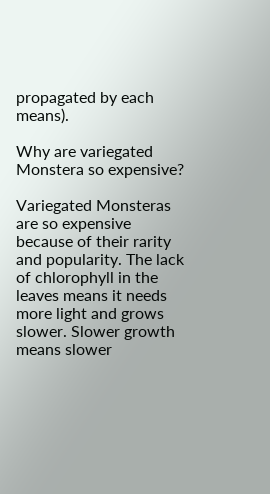propagated by each means).

Why are variegated Monstera so expensive?

Variegated Monsteras are so expensive because of their rarity and popularity. The lack of chlorophyll in the leaves means it needs more light and grows slower. Slower growth means slower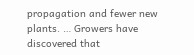propagation and fewer new plants. … Growers have discovered that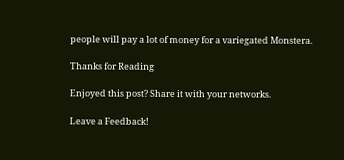people will pay a lot of money for a variegated Monstera.

Thanks for Reading

Enjoyed this post? Share it with your networks.

Leave a Feedback!